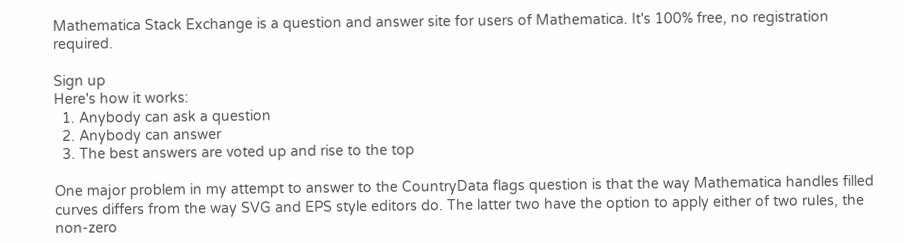Mathematica Stack Exchange is a question and answer site for users of Mathematica. It's 100% free, no registration required.

Sign up
Here's how it works:
  1. Anybody can ask a question
  2. Anybody can answer
  3. The best answers are voted up and rise to the top

One major problem in my attempt to answer to the CountryData flags question is that the way Mathematica handles filled curves differs from the way SVG and EPS style editors do. The latter two have the option to apply either of two rules, the non-zero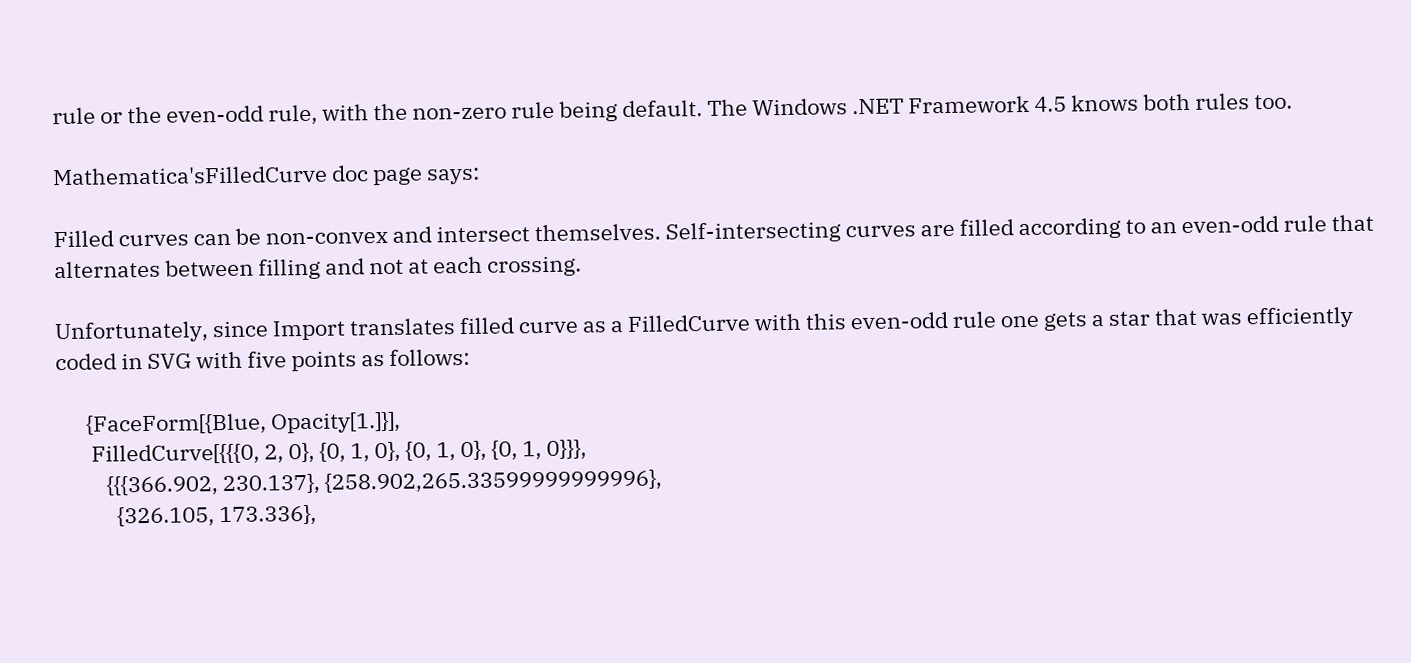rule or the even-odd rule, with the non-zero rule being default. The Windows .NET Framework 4.5 knows both rules too.

Mathematica'sFilledCurve doc page says:

Filled curves can be non-convex and intersect themselves. Self-intersecting curves are filled according to an even-odd rule that alternates between filling and not at each crossing.

Unfortunately, since Import translates filled curve as a FilledCurve with this even-odd rule one gets a star that was efficiently coded in SVG with five points as follows:

      {FaceForm[{Blue, Opacity[1.]}],
       FilledCurve[{{{0, 2, 0}, {0, 1, 0}, {0, 1, 0}, {0, 1, 0}}},
          {{{366.902, 230.137}, {258.902,265.33599999999996},
            {326.105, 173.336},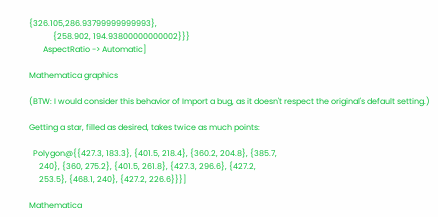{326.105,286.93799999999993},
            {258.902, 194.93800000000002}}}
       AspectRatio -> Automatic]

Mathematica graphics

(BTW: I would consider this behavior of Import a bug, as it doesn't respect the original's default setting.)

Getting a star, filled as desired, takes twice as much points:

  Polygon@{{427.3, 183.3}, {401.5, 218.4}, {360.2, 204.8}, {385.7,
     240}, {360, 275.2}, {401.5, 261.8}, {427.3, 296.6}, {427.2,
     253.5}, {468.1, 240}, {427.2, 226.6}}}]

Mathematica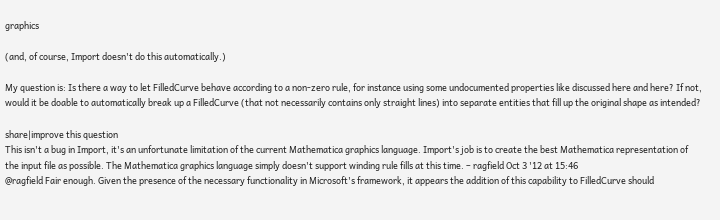graphics

(and, of course, Import doesn't do this automatically.)

My question is: Is there a way to let FilledCurve behave according to a non-zero rule, for instance using some undocumented properties like discussed here and here? If not, would it be doable to automatically break up a FilledCurve (that not necessarily contains only straight lines) into separate entities that fill up the original shape as intended?

share|improve this question
This isn't a bug in Import, it's an unfortunate limitation of the current Mathematica graphics language. Import's job is to create the best Mathematica representation of the input file as possible. The Mathematica graphics language simply doesn't support winding rule fills at this time. – ragfield Oct 3 '12 at 15:46
@ragfield Fair enough. Given the presence of the necessary functionality in Microsoft's framework, it appears the addition of this capability to FilledCurve should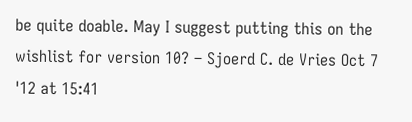be quite doable. May I suggest putting this on the wishlist for version 10? – Sjoerd C. de Vries Oct 7 '12 at 15:41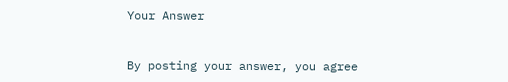Your Answer


By posting your answer, you agree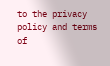to the privacy policy and terms of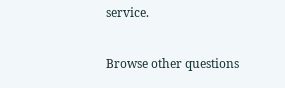service.

Browse other questions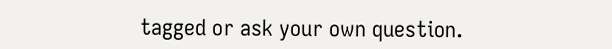tagged or ask your own question.